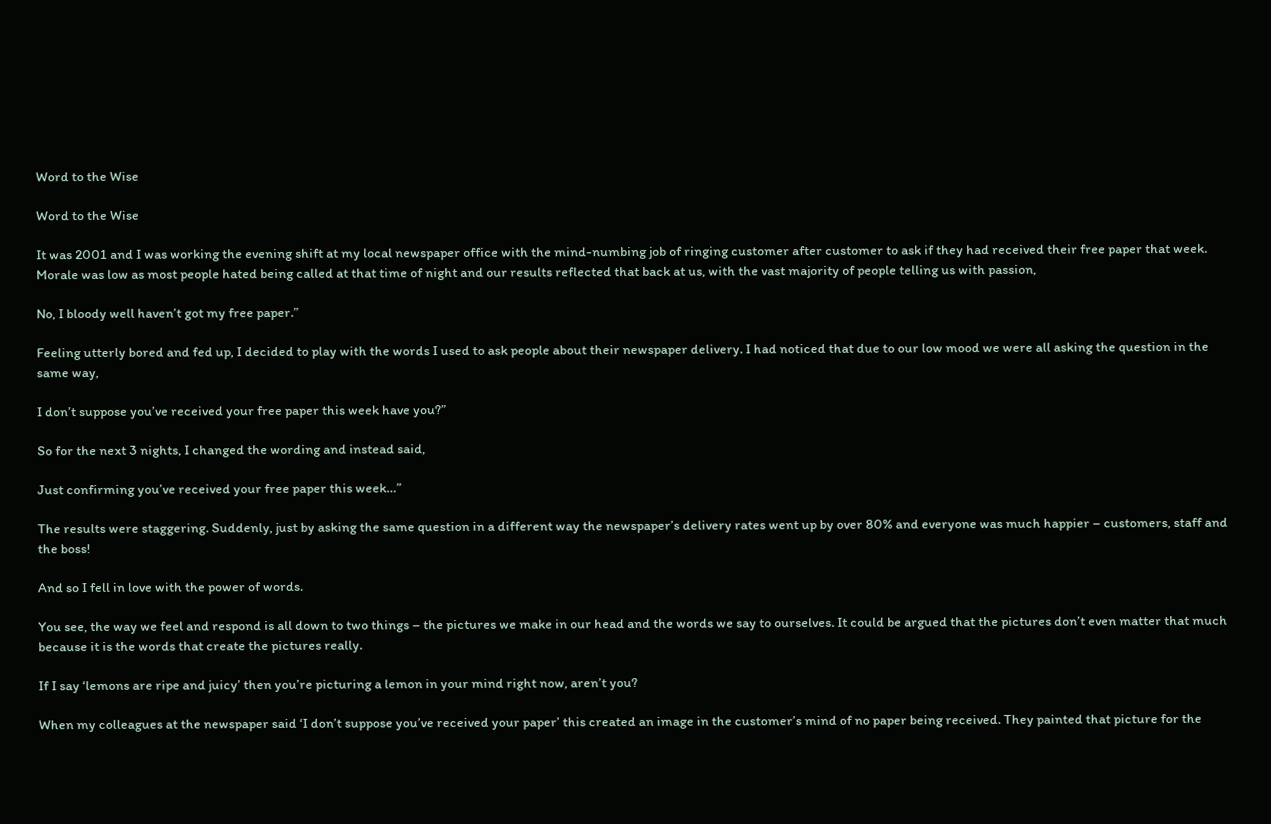Word to the Wise

Word to the Wise

It was 2001 and I was working the evening shift at my local newspaper office with the mind-numbing job of ringing customer after customer to ask if they had received their free paper that week. Morale was low as most people hated being called at that time of night and our results reflected that back at us, with the vast majority of people telling us with passion,

No, I bloody well haven’t got my free paper.”

Feeling utterly bored and fed up, I decided to play with the words I used to ask people about their newspaper delivery. I had noticed that due to our low mood we were all asking the question in the same way,

I don’t suppose you’ve received your free paper this week have you?”

So for the next 3 nights, I changed the wording and instead said,

Just confirming you’ve received your free paper this week…”

The results were staggering. Suddenly, just by asking the same question in a different way the newspaper’s delivery rates went up by over 80% and everyone was much happier – customers, staff and the boss!

And so I fell in love with the power of words.

You see, the way we feel and respond is all down to two things – the pictures we make in our head and the words we say to ourselves. It could be argued that the pictures don’t even matter that much because it is the words that create the pictures really.

If I say ‘lemons are ripe and juicy’ then you’re picturing a lemon in your mind right now, aren’t you?

When my colleagues at the newspaper said ‘I don’t suppose you’ve received your paper’ this created an image in the customer’s mind of no paper being received. They painted that picture for the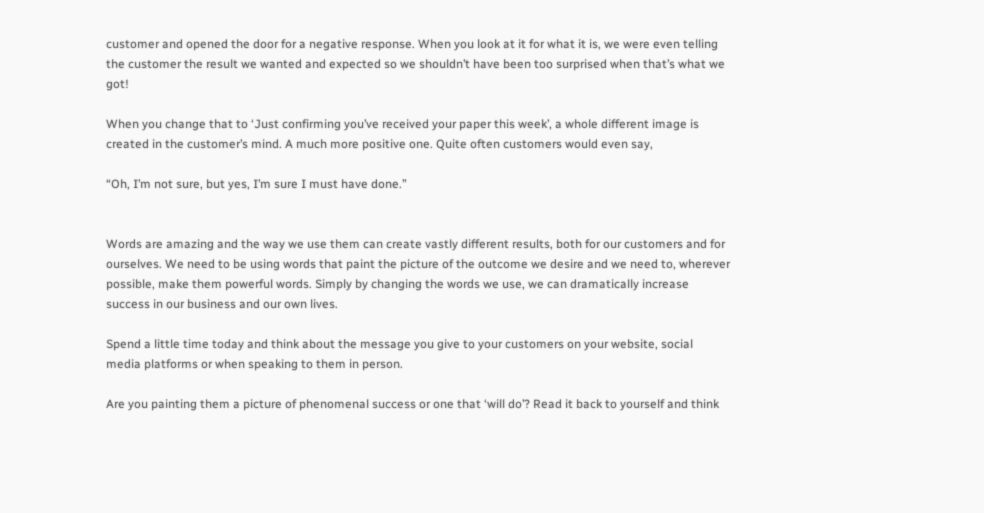customer and opened the door for a negative response. When you look at it for what it is, we were even telling the customer the result we wanted and expected so we shouldn’t have been too surprised when that’s what we got!

When you change that to ‘Just confirming you’ve received your paper this week’, a whole different image is created in the customer’s mind. A much more positive one. Quite often customers would even say,

“Oh, I’m not sure, but yes, I’m sure I must have done.”


Words are amazing and the way we use them can create vastly different results, both for our customers and for ourselves. We need to be using words that paint the picture of the outcome we desire and we need to, wherever possible, make them powerful words. Simply by changing the words we use, we can dramatically increase success in our business and our own lives.

Spend a little time today and think about the message you give to your customers on your website, social media platforms or when speaking to them in person.

Are you painting them a picture of phenomenal success or one that ‘will do’? Read it back to yourself and think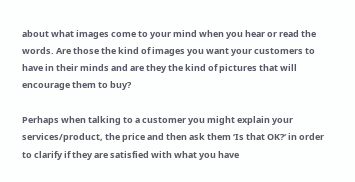about what images come to your mind when you hear or read the words. Are those the kind of images you want your customers to have in their minds and are they the kind of pictures that will encourage them to buy?

Perhaps when talking to a customer you might explain your services/product, the price and then ask them ‘Is that OK?‘ in order to clarify if they are satisfied with what you have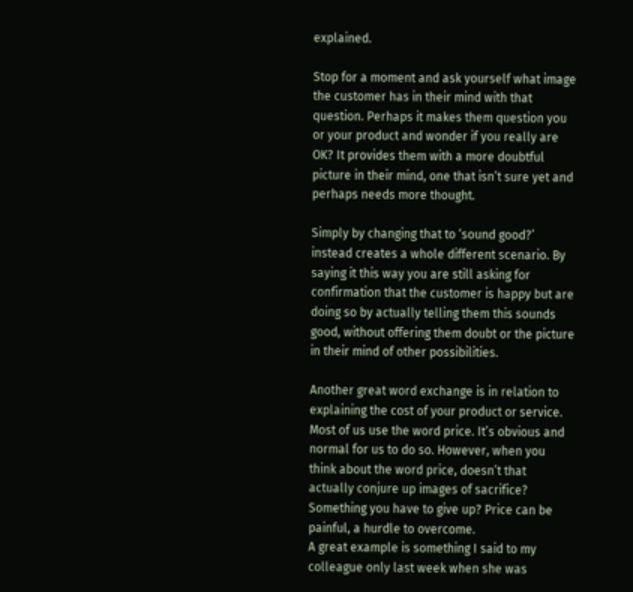explained.

Stop for a moment and ask yourself what image the customer has in their mind with that question. Perhaps it makes them question you or your product and wonder if you really are OK? It provides them with a more doubtful picture in their mind, one that isn’t sure yet and perhaps needs more thought.

Simply by changing that to ‘sound good?’ instead creates a whole different scenario. By saying it this way you are still asking for confirmation that the customer is happy but are doing so by actually telling them this sounds good, without offering them doubt or the picture in their mind of other possibilities.

Another great word exchange is in relation to explaining the cost of your product or service. Most of us use the word price. It’s obvious and normal for us to do so. However, when you think about the word price, doesn’t that actually conjure up images of sacrifice? Something you have to give up? Price can be painful, a hurdle to overcome.
A great example is something I said to my colleague only last week when she was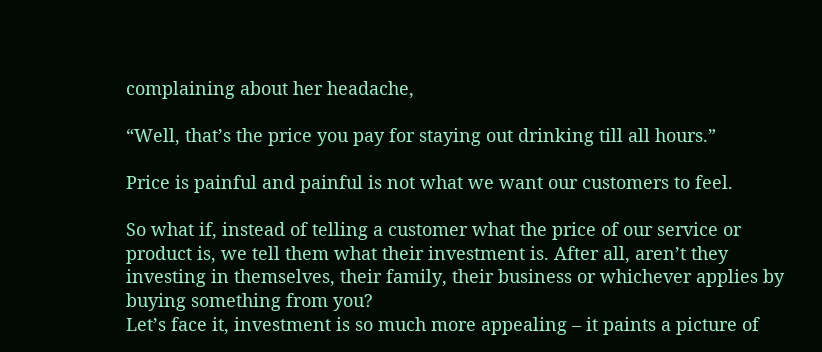complaining about her headache,

“Well, that’s the price you pay for staying out drinking till all hours.”

Price is painful and painful is not what we want our customers to feel.

So what if, instead of telling a customer what the price of our service or product is, we tell them what their investment is. After all, aren’t they investing in themselves, their family, their business or whichever applies by buying something from you?
Let’s face it, investment is so much more appealing – it paints a picture of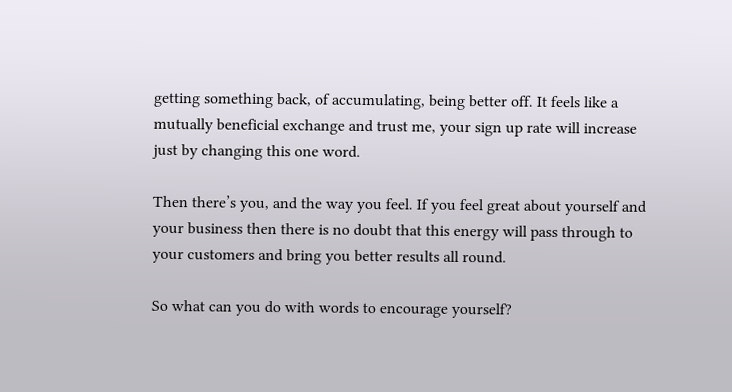getting something back, of accumulating, being better off. It feels like a mutually beneficial exchange and trust me, your sign up rate will increase just by changing this one word.

Then there’s you, and the way you feel. If you feel great about yourself and your business then there is no doubt that this energy will pass through to your customers and bring you better results all round.

So what can you do with words to encourage yourself?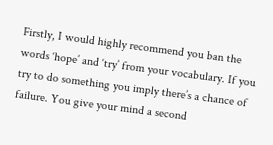Firstly, I would highly recommend you ban the words ‘hope’ and ‘try’ from your vocabulary. If you try to do something you imply there’s a chance of failure. You give your mind a second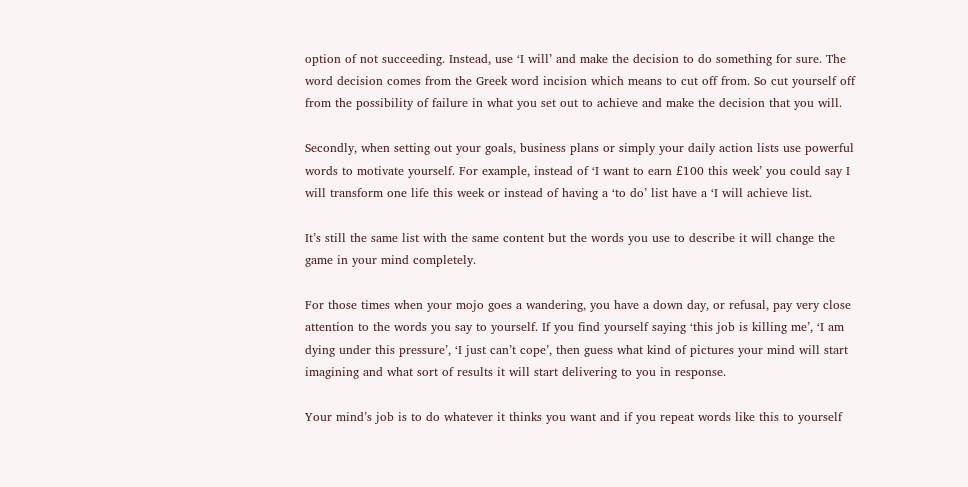option of not succeeding. Instead, use ‘I will’ and make the decision to do something for sure. The word decision comes from the Greek word incision which means to cut off from. So cut yourself off from the possibility of failure in what you set out to achieve and make the decision that you will.

Secondly, when setting out your goals, business plans or simply your daily action lists use powerful words to motivate yourself. For example, instead of ‘I want to earn £100 this week’ you could say I will transform one life this week or instead of having a ‘to do’ list have a ‘I will achieve list.

It’s still the same list with the same content but the words you use to describe it will change the game in your mind completely.

For those times when your mojo goes a wandering, you have a down day, or refusal, pay very close attention to the words you say to yourself. If you find yourself saying ‘this job is killing me’, ‘I am dying under this pressure’, ‘I just can’t cope’, then guess what kind of pictures your mind will start imagining and what sort of results it will start delivering to you in response.

Your mind’s job is to do whatever it thinks you want and if you repeat words like this to yourself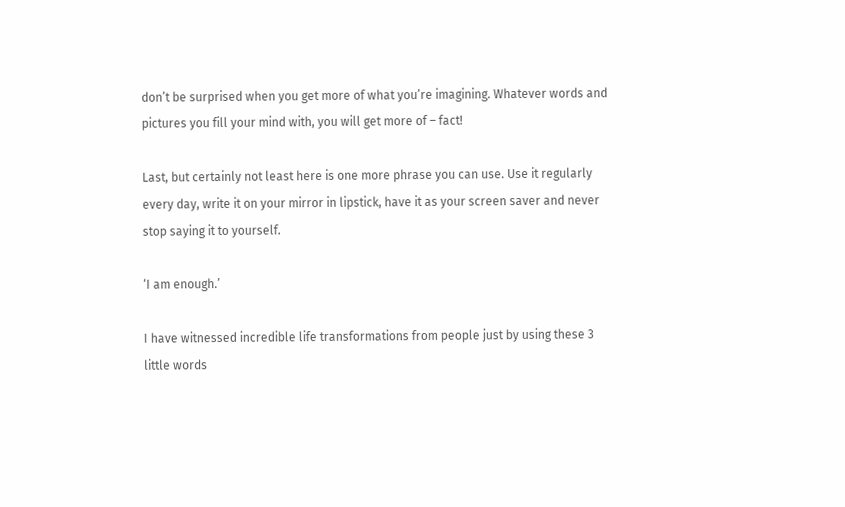don’t be surprised when you get more of what you’re imagining. Whatever words and pictures you fill your mind with, you will get more of – fact!

Last, but certainly not least here is one more phrase you can use. Use it regularly every day, write it on your mirror in lipstick, have it as your screen saver and never stop saying it to yourself.

‘I am enough.’

I have witnessed incredible life transformations from people just by using these 3 little words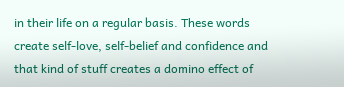in their life on a regular basis. These words create self-love, self-belief and confidence and that kind of stuff creates a domino effect of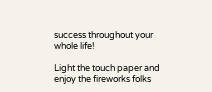success throughout your whole life!

Light the touch paper and enjoy the fireworks folks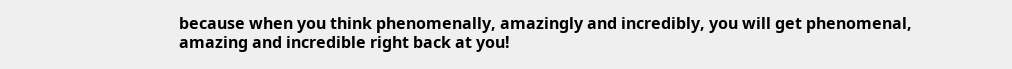because when you think phenomenally, amazingly and incredibly, you will get phenomenal, amazing and incredible right back at you!